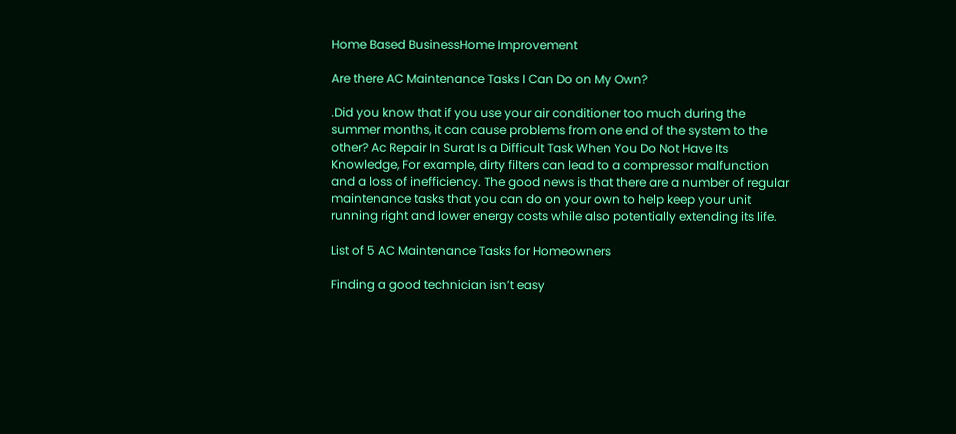Home Based BusinessHome Improvement

Are there AC Maintenance Tasks I Can Do on My Own?

.Did you know that if you use your air conditioner too much during the summer months, it can cause problems from one end of the system to the other? Ac Repair In Surat Is a Difficult Task When You Do Not Have Its Knowledge, For example, dirty filters can lead to a compressor malfunction and a loss of inefficiency. The good news is that there are a number of regular maintenance tasks that you can do on your own to help keep your unit running right and lower energy costs while also potentially extending its life.

List of 5 AC Maintenance Tasks for Homeowners

Finding a good technician isn’t easy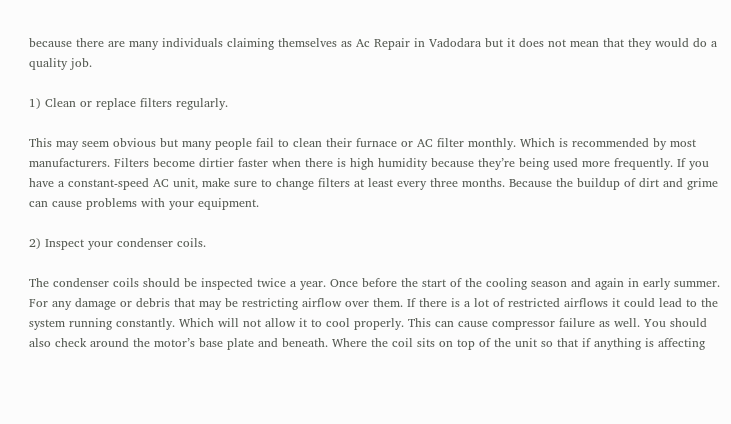because there are many individuals claiming themselves as Ac Repair in Vadodara but it does not mean that they would do a quality job.

1) Clean or replace filters regularly.

This may seem obvious but many people fail to clean their furnace or AC filter monthly. Which is recommended by most manufacturers. Filters become dirtier faster when there is high humidity because they’re being used more frequently. If you have a constant-speed AC unit, make sure to change filters at least every three months. Because the buildup of dirt and grime can cause problems with your equipment.

2) Inspect your condenser coils.

The condenser coils should be inspected twice a year. Once before the start of the cooling season and again in early summer. For any damage or debris that may be restricting airflow over them. If there is a lot of restricted airflows it could lead to the system running constantly. Which will not allow it to cool properly. This can cause compressor failure as well. You should also check around the motor’s base plate and beneath. Where the coil sits on top of the unit so that if anything is affecting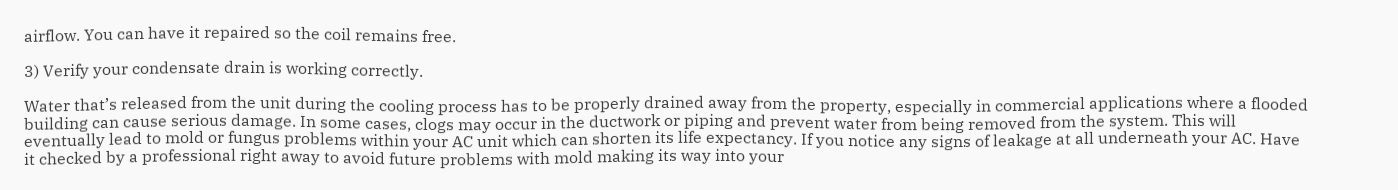airflow. You can have it repaired so the coil remains free.

3) Verify your condensate drain is working correctly.

Water that’s released from the unit during the cooling process has to be properly drained away from the property, especially in commercial applications where a flooded building can cause serious damage. In some cases, clogs may occur in the ductwork or piping and prevent water from being removed from the system. This will eventually lead to mold or fungus problems within your AC unit which can shorten its life expectancy. If you notice any signs of leakage at all underneath your AC. Have it checked by a professional right away to avoid future problems with mold making its way into your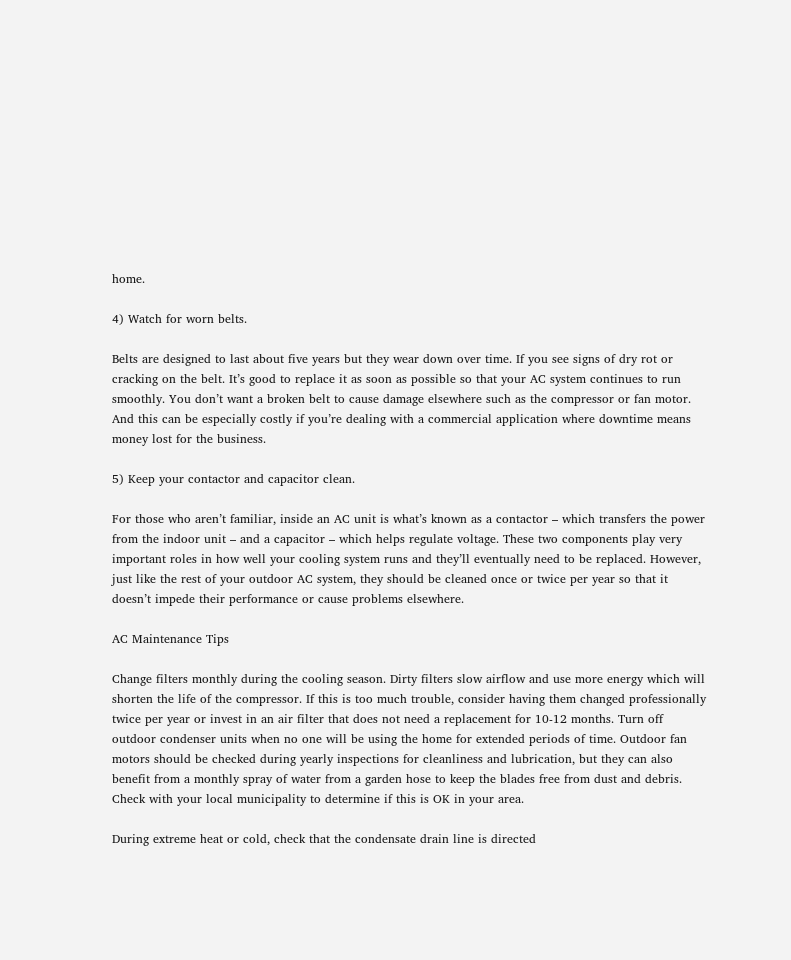home.

4) Watch for worn belts.

Belts are designed to last about five years but they wear down over time. If you see signs of dry rot or cracking on the belt. It’s good to replace it as soon as possible so that your AC system continues to run smoothly. You don’t want a broken belt to cause damage elsewhere such as the compressor or fan motor. And this can be especially costly if you’re dealing with a commercial application where downtime means money lost for the business.

5) Keep your contactor and capacitor clean.

For those who aren’t familiar, inside an AC unit is what’s known as a contactor – which transfers the power from the indoor unit – and a capacitor – which helps regulate voltage. These two components play very important roles in how well your cooling system runs and they’ll eventually need to be replaced. However, just like the rest of your outdoor AC system, they should be cleaned once or twice per year so that it doesn’t impede their performance or cause problems elsewhere.

AC Maintenance Tips

Change filters monthly during the cooling season. Dirty filters slow airflow and use more energy which will shorten the life of the compressor. If this is too much trouble, consider having them changed professionally twice per year or invest in an air filter that does not need a replacement for 10-12 months. Turn off outdoor condenser units when no one will be using the home for extended periods of time. Outdoor fan motors should be checked during yearly inspections for cleanliness and lubrication, but they can also benefit from a monthly spray of water from a garden hose to keep the blades free from dust and debris. Check with your local municipality to determine if this is OK in your area.

During extreme heat or cold, check that the condensate drain line is directed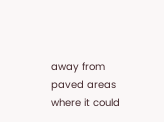away from paved areas where it could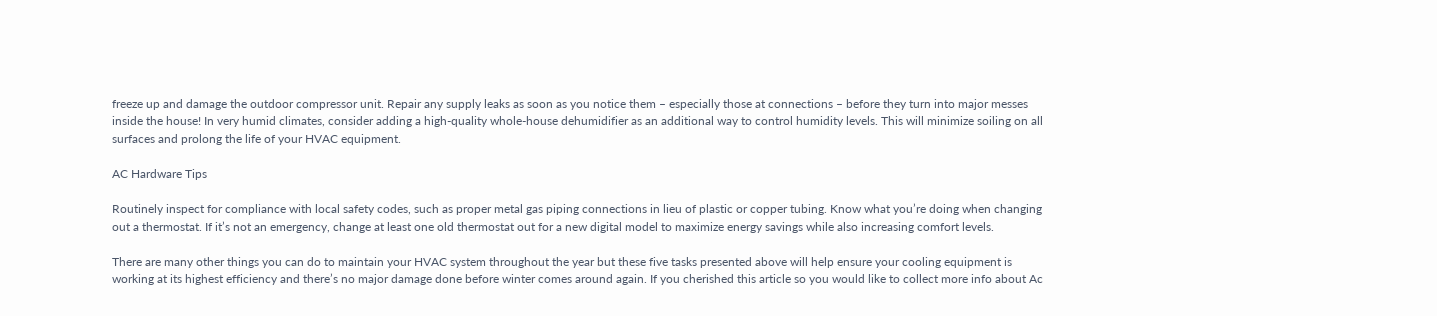freeze up and damage the outdoor compressor unit. Repair any supply leaks as soon as you notice them – especially those at connections – before they turn into major messes inside the house! In very humid climates, consider adding a high-quality whole-house dehumidifier as an additional way to control humidity levels. This will minimize soiling on all surfaces and prolong the life of your HVAC equipment.

AC Hardware Tips

Routinely inspect for compliance with local safety codes, such as proper metal gas piping connections in lieu of plastic or copper tubing. Know what you’re doing when changing out a thermostat. If it’s not an emergency, change at least one old thermostat out for a new digital model to maximize energy savings while also increasing comfort levels.

There are many other things you can do to maintain your HVAC system throughout the year but these five tasks presented above will help ensure your cooling equipment is working at its highest efficiency and there’s no major damage done before winter comes around again. If you cherished this article so you would like to collect more info about Ac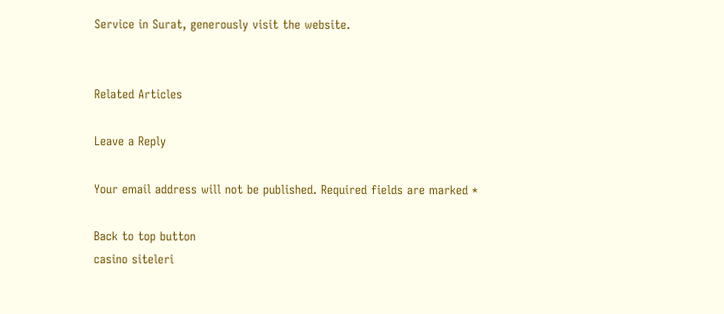Service in Surat, generously visit the website.


Related Articles

Leave a Reply

Your email address will not be published. Required fields are marked *

Back to top button
casino siteleri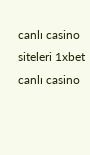canlı casino siteleri 1xbet canlı casino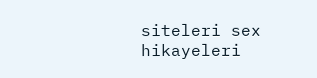siteleri sex hikayeleri